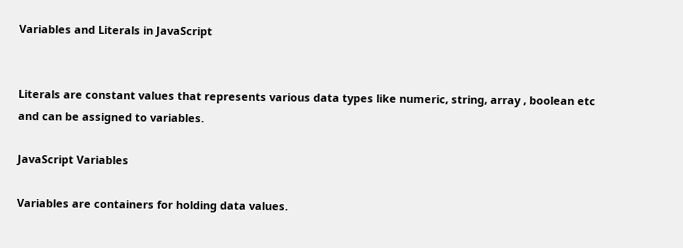Variables and Literals in JavaScript


Literals are constant values that represents various data types like numeric, string, array , boolean etc and can be assigned to variables.

JavaScript Variables

Variables are containers for holding data values.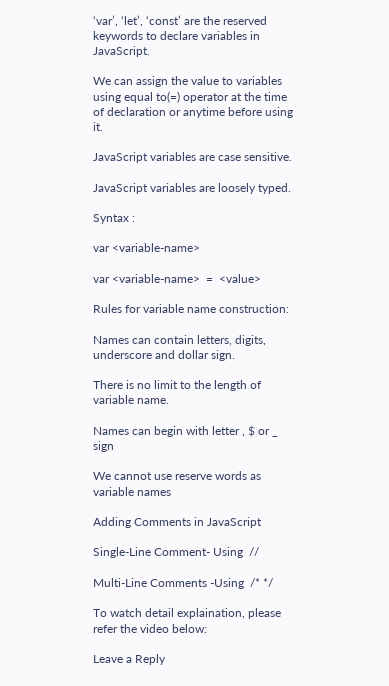‘var’, ‘let’, ‘const’ are the reserved keywords to declare variables in JavaScript.

We can assign the value to variables using equal to(=) operator at the time of declaration or anytime before using it.

JavaScript variables are case sensitive.

JavaScript variables are loosely typed.

Syntax :

var <variable-name>

var <variable-name>  =  <value>

Rules for variable name construction:

Names can contain letters, digits, underscore and dollar sign.

There is no limit to the length of variable name.

Names can begin with letter , $ or _ sign

We cannot use reserve words as variable names

Adding Comments in JavaScript

Single-Line Comment- Using  //

Multi-Line Comments -Using  /* */

To watch detail explaination, please refer the video below:

Leave a Reply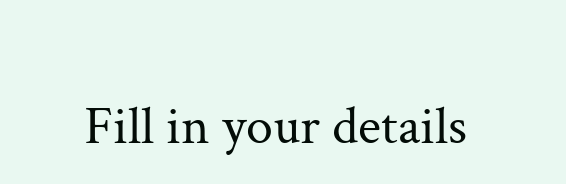Fill in your details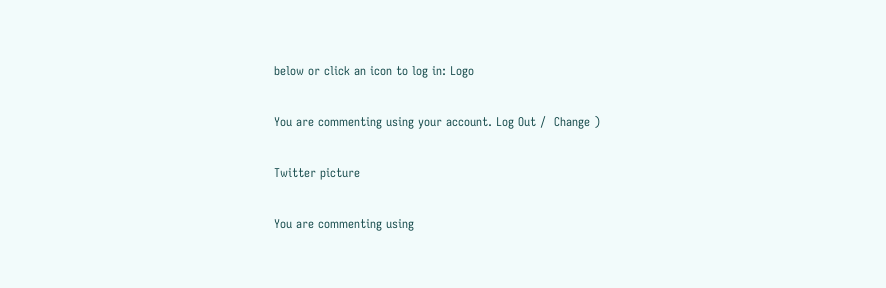below or click an icon to log in: Logo

You are commenting using your account. Log Out /  Change )

Twitter picture

You are commenting using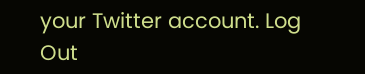your Twitter account. Log Out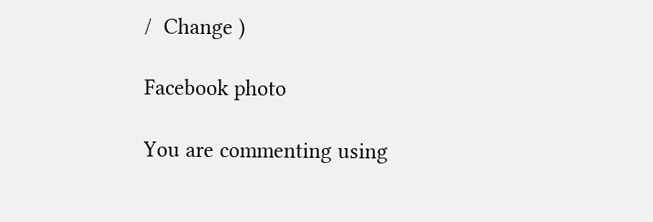/  Change )

Facebook photo

You are commenting using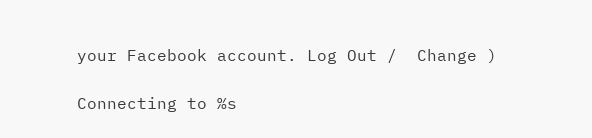your Facebook account. Log Out /  Change )

Connecting to %s